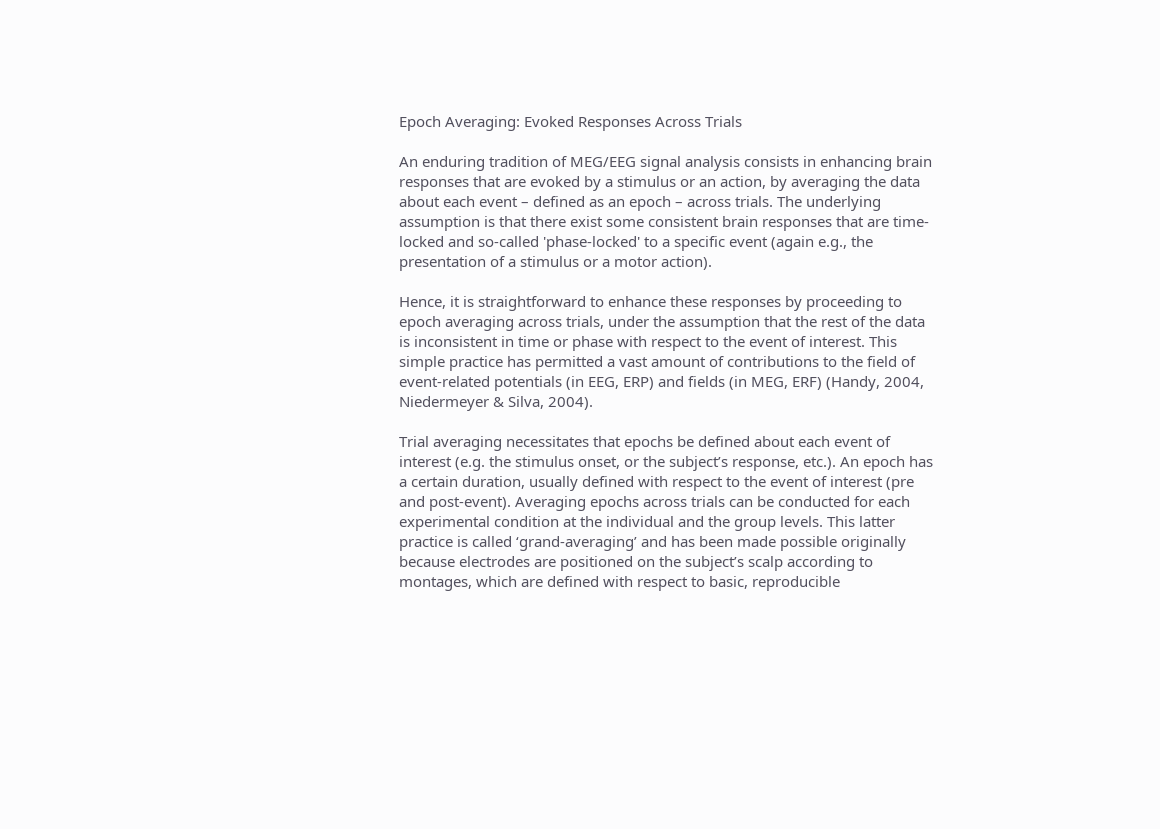Epoch Averaging: Evoked Responses Across Trials

An enduring tradition of MEG/EEG signal analysis consists in enhancing brain responses that are evoked by a stimulus or an action, by averaging the data about each event – defined as an epoch – across trials. The underlying assumption is that there exist some consistent brain responses that are time-locked and so-called 'phase-locked' to a specific event (again e.g., the presentation of a stimulus or a motor action).

Hence, it is straightforward to enhance these responses by proceeding to epoch averaging across trials, under the assumption that the rest of the data is inconsistent in time or phase with respect to the event of interest. This simple practice has permitted a vast amount of contributions to the field of event-related potentials (in EEG, ERP) and fields (in MEG, ERF) (Handy, 2004, Niedermeyer & Silva, 2004).

Trial averaging necessitates that epochs be defined about each event of interest (e.g. the stimulus onset, or the subject’s response, etc.). An epoch has a certain duration, usually defined with respect to the event of interest (pre and post-event). Averaging epochs across trials can be conducted for each experimental condition at the individual and the group levels. This latter practice is called ‘grand-averaging’ and has been made possible originally because electrodes are positioned on the subject’s scalp according to montages, which are defined with respect to basic, reproducible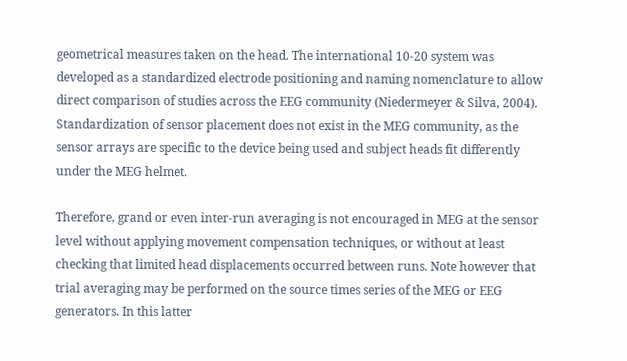geometrical measures taken on the head. The international 10-20 system was developed as a standardized electrode positioning and naming nomenclature to allow direct comparison of studies across the EEG community (Niedermeyer & Silva, 2004). Standardization of sensor placement does not exist in the MEG community, as the sensor arrays are specific to the device being used and subject heads fit differently under the MEG helmet.

Therefore, grand or even inter-run averaging is not encouraged in MEG at the sensor level without applying movement compensation techniques, or without at least checking that limited head displacements occurred between runs. Note however that trial averaging may be performed on the source times series of the MEG or EEG generators. In this latter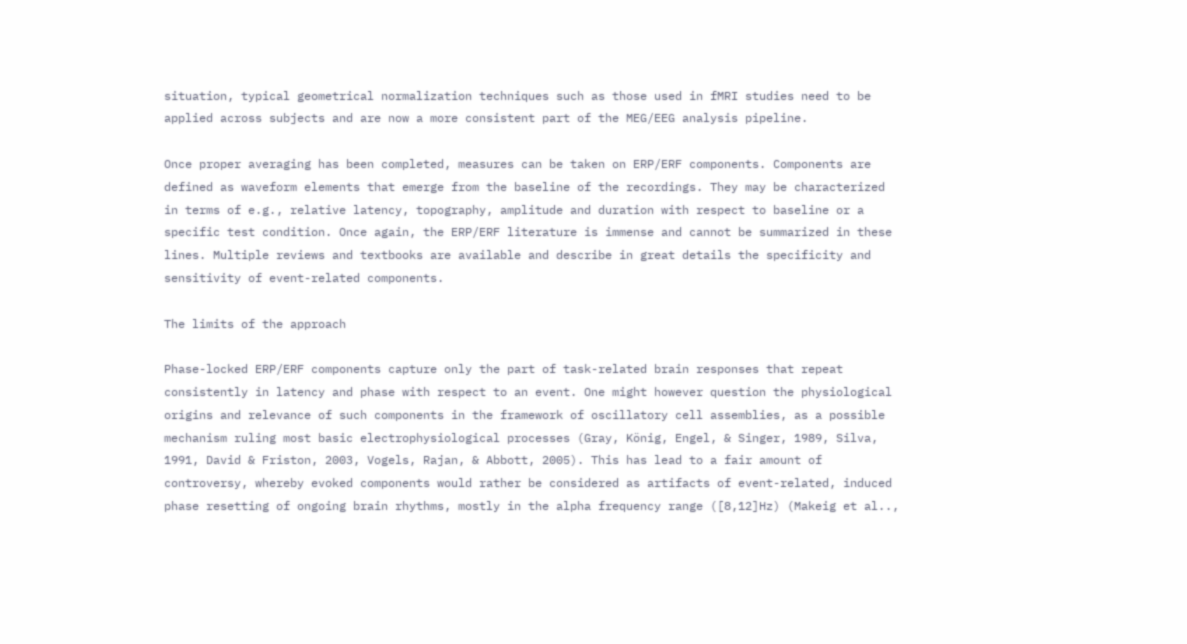situation, typical geometrical normalization techniques such as those used in fMRI studies need to be applied across subjects and are now a more consistent part of the MEG/EEG analysis pipeline.

Once proper averaging has been completed, measures can be taken on ERP/ERF components. Components are defined as waveform elements that emerge from the baseline of the recordings. They may be characterized in terms of e.g., relative latency, topography, amplitude and duration with respect to baseline or a specific test condition. Once again, the ERP/ERF literature is immense and cannot be summarized in these lines. Multiple reviews and textbooks are available and describe in great details the specificity and sensitivity of event-related components.

The limits of the approach

Phase-locked ERP/ERF components capture only the part of task-related brain responses that repeat consistently in latency and phase with respect to an event. One might however question the physiological origins and relevance of such components in the framework of oscillatory cell assemblies, as a possible mechanism ruling most basic electrophysiological processes (Gray, König, Engel, & Singer, 1989, Silva, 1991, David & Friston, 2003, Vogels, Rajan, & Abbott, 2005). This has lead to a fair amount of controversy, whereby evoked components would rather be considered as artifacts of event-related, induced phase resetting of ongoing brain rhythms, mostly in the alpha frequency range ([8,12]Hz) (Makeig et al..,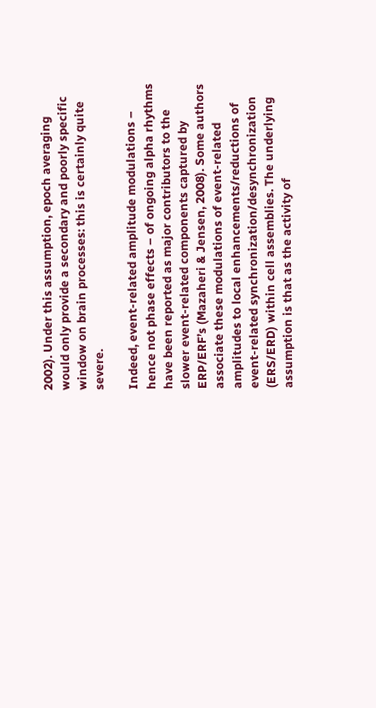2002). Under this assumption, epoch averaging would only provide a secondary and poorly specific window on brain processes: this is certainly quite severe.

Indeed, event-related amplitude modulations – hence not phase effects – of ongoing alpha rhythms have been reported as major contributors to the slower event-related components captured by ERP/ERF’s (Mazaheri & Jensen, 2008). Some authors associate these modulations of event-related amplitudes to local enhancements/reductions of event-related synchronization/desynchronization (ERS/ERD) within cell assemblies. The underlying assumption is that as the activity of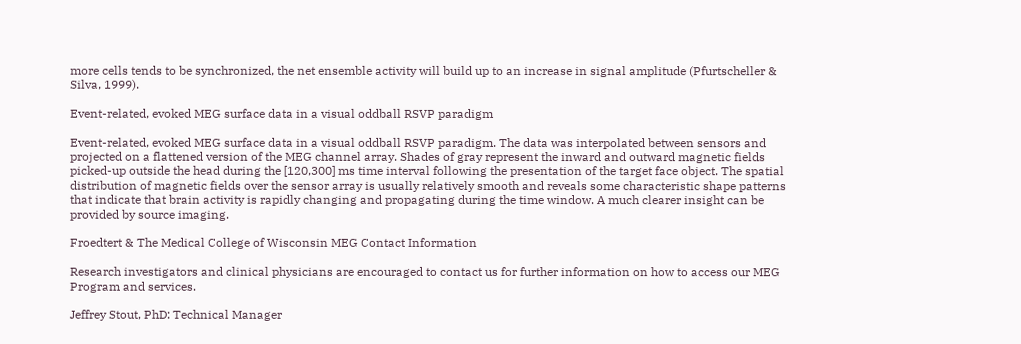more cells tends to be synchronized, the net ensemble activity will build up to an increase in signal amplitude (Pfurtscheller & Silva, 1999).

Event-related, evoked MEG surface data in a visual oddball RSVP paradigm

Event-related, evoked MEG surface data in a visual oddball RSVP paradigm. The data was interpolated between sensors and projected on a flattened version of the MEG channel array. Shades of gray represent the inward and outward magnetic fields picked-up outside the head during the [120,300] ms time interval following the presentation of the target face object. The spatial distribution of magnetic fields over the sensor array is usually relatively smooth and reveals some characteristic shape patterns that indicate that brain activity is rapidly changing and propagating during the time window. A much clearer insight can be provided by source imaging.

Froedtert & The Medical College of Wisconsin MEG Contact Information

Research investigators and clinical physicians are encouraged to contact us for further information on how to access our MEG Program and services.

Jeffrey Stout, PhD: Technical Manager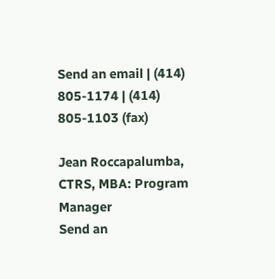Send an email | (414) 805-1174 | (414) 805-1103 (fax)

Jean Roccapalumba, CTRS, MBA: Program Manager
Send an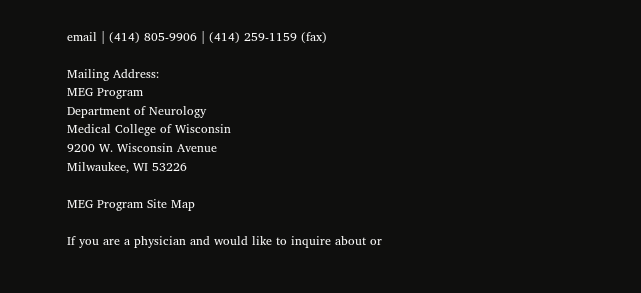email | (414) 805-9906 | (414) 259-1159 (fax)

Mailing Address:
MEG Program
Department of Neurology
Medical College of Wisconsin
9200 W. Wisconsin Avenue
Milwaukee, WI 53226

MEG Program Site Map

If you are a physician and would like to inquire about or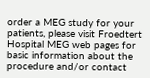order a MEG study for your patients, please visit Froedtert Hospital MEG web pages for basic information about the procedure and/or contact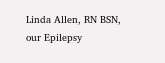Linda Allen, RN BSN, our Epilepsy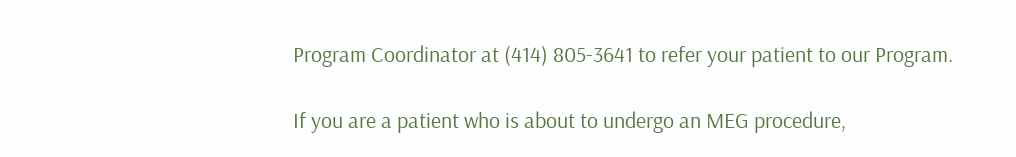Program Coordinator at (414) 805-3641 to refer your patient to our Program.

If you are a patient who is about to undergo an MEG procedure,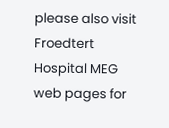please also visit Froedtert Hospital MEG web pages for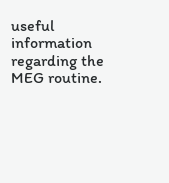useful information regarding the MEG routine.